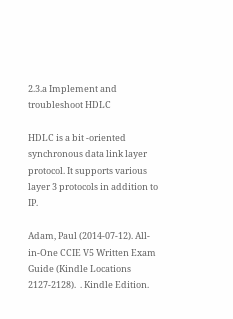2.3.a Implement and troubleshoot HDLC

HDLC is a bit -oriented synchronous data link layer protocol. It supports various layer 3 protocols in addition to IP.

Adam, Paul (2014-07-12). All-in-One CCIE V5 Written Exam Guide (Kindle Locations 2127-2128).  . Kindle Edition.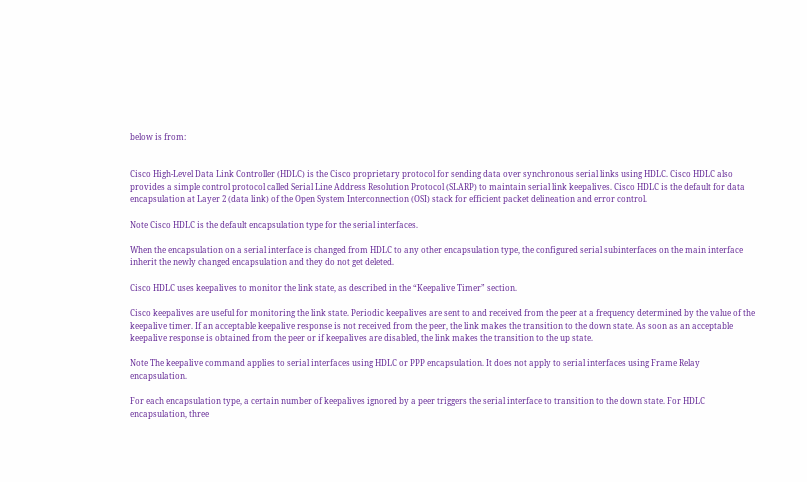below is from:


Cisco High-Level Data Link Controller (HDLC) is the Cisco proprietary protocol for sending data over synchronous serial links using HDLC. Cisco HDLC also provides a simple control protocol called Serial Line Address Resolution Protocol (SLARP) to maintain serial link keepalives. Cisco HDLC is the default for data encapsulation at Layer 2 (data link) of the Open System Interconnection (OSI) stack for efficient packet delineation and error control.

Note Cisco HDLC is the default encapsulation type for the serial interfaces.

When the encapsulation on a serial interface is changed from HDLC to any other encapsulation type, the configured serial subinterfaces on the main interface inherit the newly changed encapsulation and they do not get deleted.

Cisco HDLC uses keepalives to monitor the link state, as described in the “Keepalive Timer” section.

Cisco keepalives are useful for monitoring the link state. Periodic keepalives are sent to and received from the peer at a frequency determined by the value of the keepalive timer. If an acceptable keepalive response is not received from the peer, the link makes the transition to the down state. As soon as an acceptable keepalive response is obtained from the peer or if keepalives are disabled, the link makes the transition to the up state.

Note The keepalive command applies to serial interfaces using HDLC or PPP encapsulation. It does not apply to serial interfaces using Frame Relay encapsulation.

For each encapsulation type, a certain number of keepalives ignored by a peer triggers the serial interface to transition to the down state. For HDLC encapsulation, three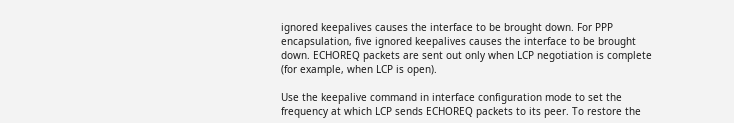ignored keepalives causes the interface to be brought down. For PPP encapsulation, five ignored keepalives causes the interface to be brought down. ECHOREQ packets are sent out only when LCP negotiation is complete (for example, when LCP is open).

Use the keepalive command in interface configuration mode to set the frequency at which LCP sends ECHOREQ packets to its peer. To restore the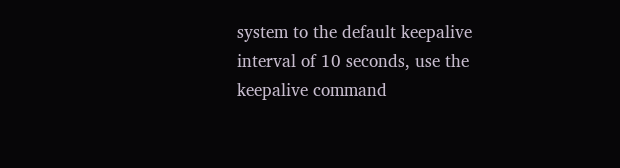system to the default keepalive interval of 10 seconds, use the keepalive command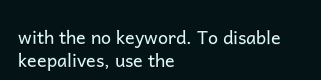with the no keyword. To disable keepalives, use the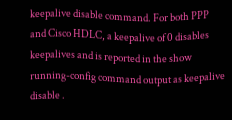keepalive disable command. For both PPP and Cisco HDLC, a keepalive of 0 disables keepalives and is reported in the show running-config command output as keepalive disable .